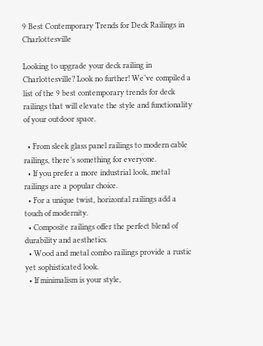9 Best Contemporary Trends for Deck Railings in Charlottesville

Looking to upgrade your deck railing in Charlottesville? Look no further! We’ve compiled a list of the 9 best contemporary trends for deck railings that will elevate the style and functionality of your outdoor space.

  • From sleek glass panel railings to modern cable railings, there’s something for everyone.
  • If you prefer a more industrial look, metal railings are a popular choice.
  • For a unique twist, horizontal railings add a touch of modernity.
  • Composite railings offer the perfect blend of durability and aesthetics.
  • Wood and metal combo railings provide a rustic yet sophisticated look.
  • If minimalism is your style,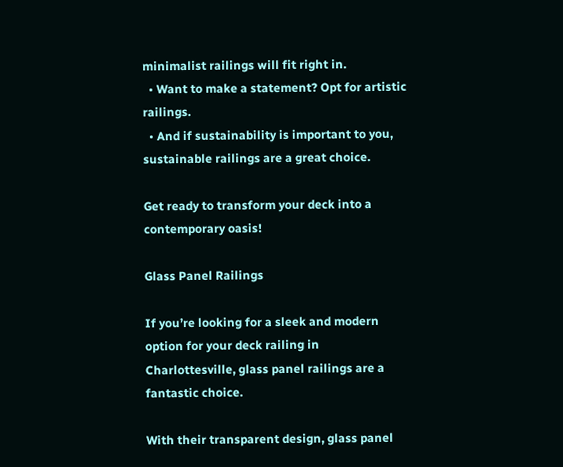minimalist railings will fit right in.
  • Want to make a statement? Opt for artistic railings.
  • And if sustainability is important to you, sustainable railings are a great choice.

Get ready to transform your deck into a contemporary oasis!

Glass Panel Railings

If you’re looking for a sleek and modern option for your deck railing in Charlottesville, glass panel railings are a fantastic choice.

With their transparent design, glass panel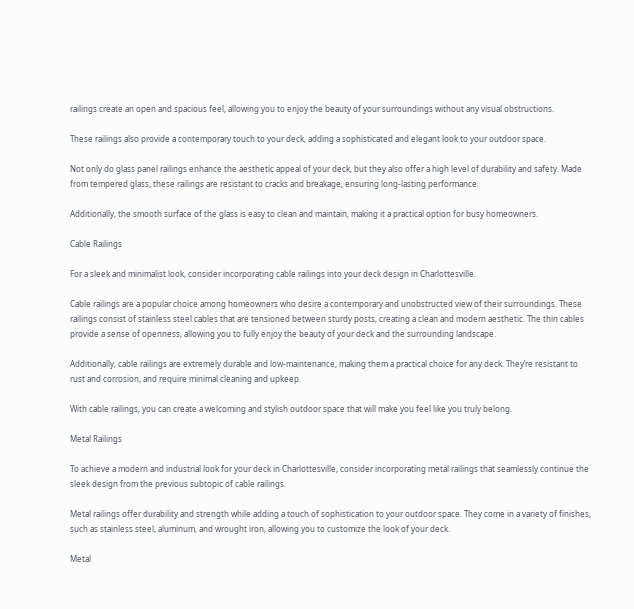railings create an open and spacious feel, allowing you to enjoy the beauty of your surroundings without any visual obstructions.

These railings also provide a contemporary touch to your deck, adding a sophisticated and elegant look to your outdoor space.

Not only do glass panel railings enhance the aesthetic appeal of your deck, but they also offer a high level of durability and safety. Made from tempered glass, these railings are resistant to cracks and breakage, ensuring long-lasting performance.

Additionally, the smooth surface of the glass is easy to clean and maintain, making it a practical option for busy homeowners.

Cable Railings

For a sleek and minimalist look, consider incorporating cable railings into your deck design in Charlottesville.

Cable railings are a popular choice among homeowners who desire a contemporary and unobstructed view of their surroundings. These railings consist of stainless steel cables that are tensioned between sturdy posts, creating a clean and modern aesthetic. The thin cables provide a sense of openness, allowing you to fully enjoy the beauty of your deck and the surrounding landscape.

Additionally, cable railings are extremely durable and low-maintenance, making them a practical choice for any deck. They’re resistant to rust and corrosion, and require minimal cleaning and upkeep.

With cable railings, you can create a welcoming and stylish outdoor space that will make you feel like you truly belong.

Metal Railings

To achieve a modern and industrial look for your deck in Charlottesville, consider incorporating metal railings that seamlessly continue the sleek design from the previous subtopic of cable railings.

Metal railings offer durability and strength while adding a touch of sophistication to your outdoor space. They come in a variety of finishes, such as stainless steel, aluminum, and wrought iron, allowing you to customize the look of your deck.

Metal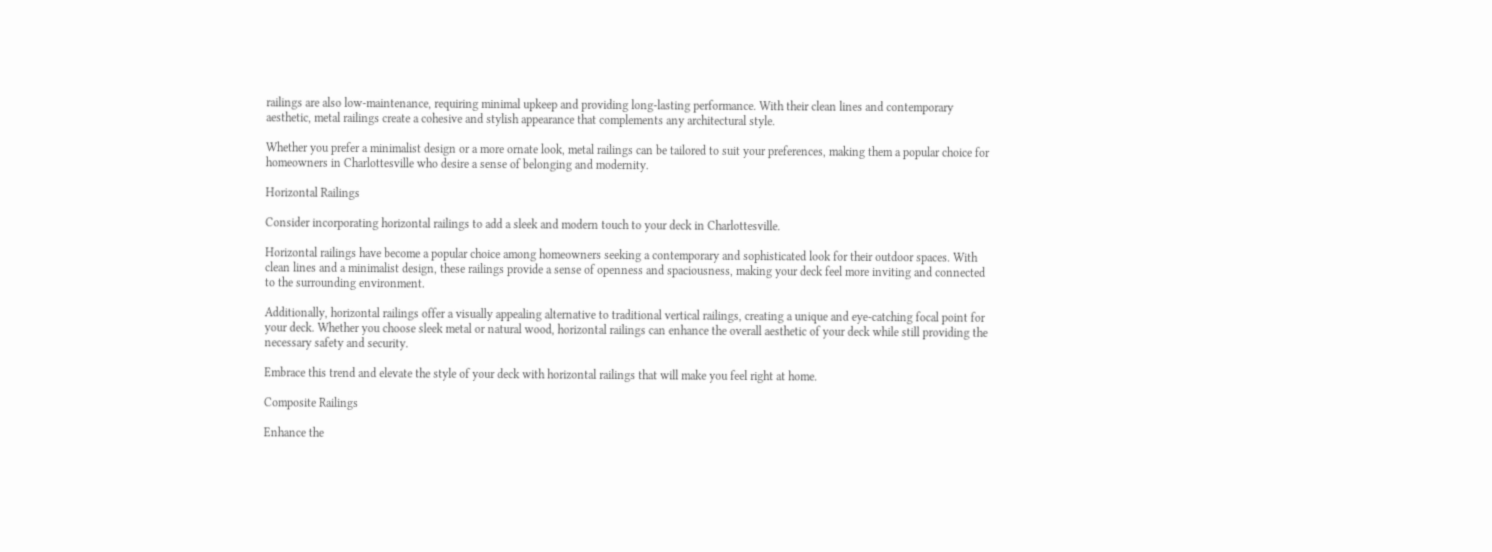railings are also low-maintenance, requiring minimal upkeep and providing long-lasting performance. With their clean lines and contemporary aesthetic, metal railings create a cohesive and stylish appearance that complements any architectural style.

Whether you prefer a minimalist design or a more ornate look, metal railings can be tailored to suit your preferences, making them a popular choice for homeowners in Charlottesville who desire a sense of belonging and modernity.

Horizontal Railings

Consider incorporating horizontal railings to add a sleek and modern touch to your deck in Charlottesville.

Horizontal railings have become a popular choice among homeowners seeking a contemporary and sophisticated look for their outdoor spaces. With clean lines and a minimalist design, these railings provide a sense of openness and spaciousness, making your deck feel more inviting and connected to the surrounding environment.

Additionally, horizontal railings offer a visually appealing alternative to traditional vertical railings, creating a unique and eye-catching focal point for your deck. Whether you choose sleek metal or natural wood, horizontal railings can enhance the overall aesthetic of your deck while still providing the necessary safety and security.

Embrace this trend and elevate the style of your deck with horizontal railings that will make you feel right at home.

Composite Railings

Enhance the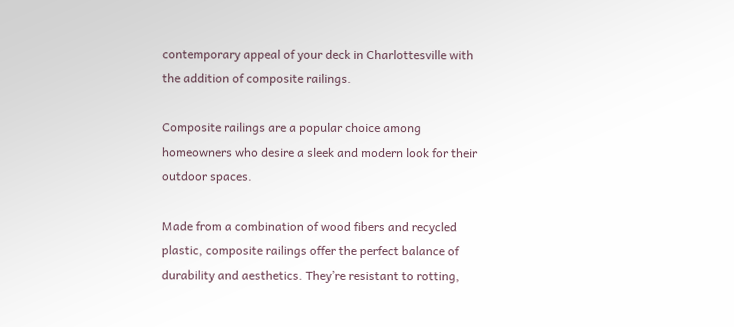contemporary appeal of your deck in Charlottesville with the addition of composite railings.

Composite railings are a popular choice among homeowners who desire a sleek and modern look for their outdoor spaces.

Made from a combination of wood fibers and recycled plastic, composite railings offer the perfect balance of durability and aesthetics. They’re resistant to rotting,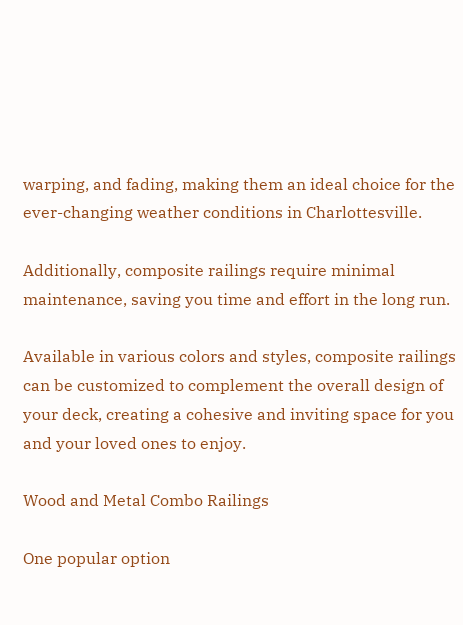warping, and fading, making them an ideal choice for the ever-changing weather conditions in Charlottesville.

Additionally, composite railings require minimal maintenance, saving you time and effort in the long run.

Available in various colors and styles, composite railings can be customized to complement the overall design of your deck, creating a cohesive and inviting space for you and your loved ones to enjoy.

Wood and Metal Combo Railings

One popular option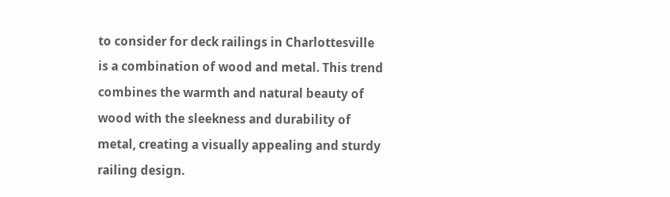to consider for deck railings in Charlottesville is a combination of wood and metal. This trend combines the warmth and natural beauty of wood with the sleekness and durability of metal, creating a visually appealing and sturdy railing design.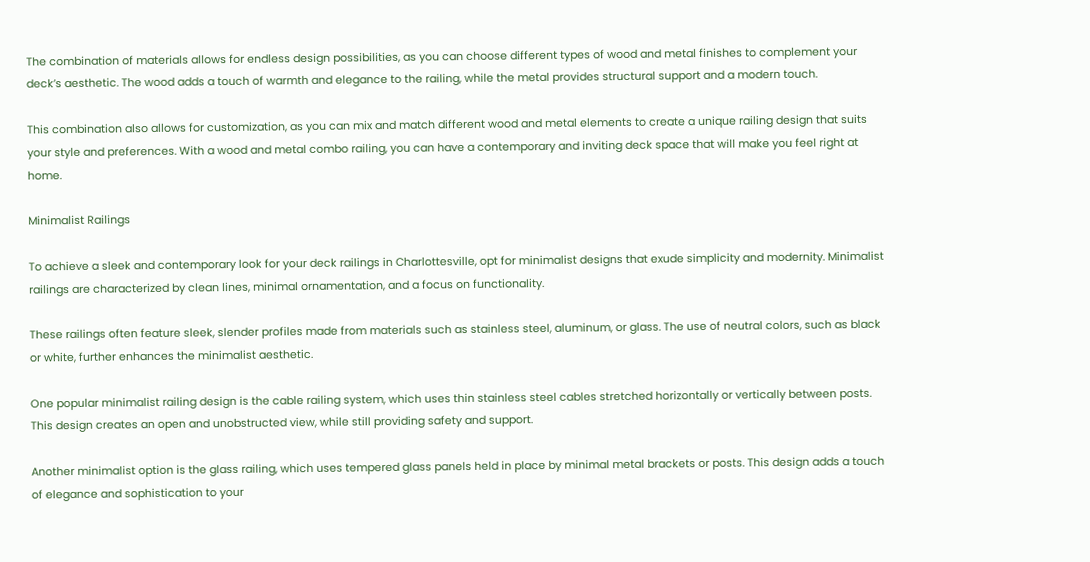The combination of materials allows for endless design possibilities, as you can choose different types of wood and metal finishes to complement your deck’s aesthetic. The wood adds a touch of warmth and elegance to the railing, while the metal provides structural support and a modern touch.

This combination also allows for customization, as you can mix and match different wood and metal elements to create a unique railing design that suits your style and preferences. With a wood and metal combo railing, you can have a contemporary and inviting deck space that will make you feel right at home.

Minimalist Railings

To achieve a sleek and contemporary look for your deck railings in Charlottesville, opt for minimalist designs that exude simplicity and modernity. Minimalist railings are characterized by clean lines, minimal ornamentation, and a focus on functionality.

These railings often feature sleek, slender profiles made from materials such as stainless steel, aluminum, or glass. The use of neutral colors, such as black or white, further enhances the minimalist aesthetic.

One popular minimalist railing design is the cable railing system, which uses thin stainless steel cables stretched horizontally or vertically between posts. This design creates an open and unobstructed view, while still providing safety and support.

Another minimalist option is the glass railing, which uses tempered glass panels held in place by minimal metal brackets or posts. This design adds a touch of elegance and sophistication to your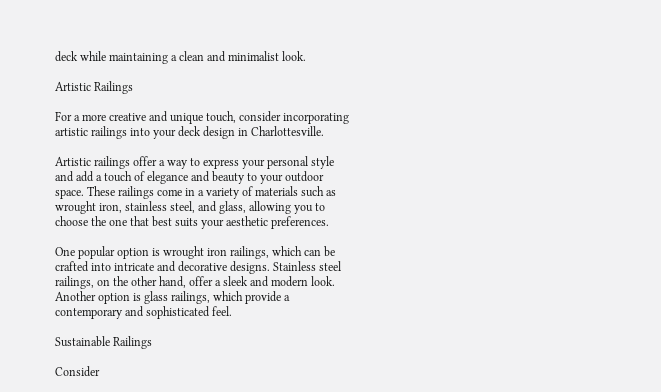deck while maintaining a clean and minimalist look.

Artistic Railings

For a more creative and unique touch, consider incorporating artistic railings into your deck design in Charlottesville.

Artistic railings offer a way to express your personal style and add a touch of elegance and beauty to your outdoor space. These railings come in a variety of materials such as wrought iron, stainless steel, and glass, allowing you to choose the one that best suits your aesthetic preferences.

One popular option is wrought iron railings, which can be crafted into intricate and decorative designs. Stainless steel railings, on the other hand, offer a sleek and modern look. Another option is glass railings, which provide a contemporary and sophisticated feel.

Sustainable Railings

Consider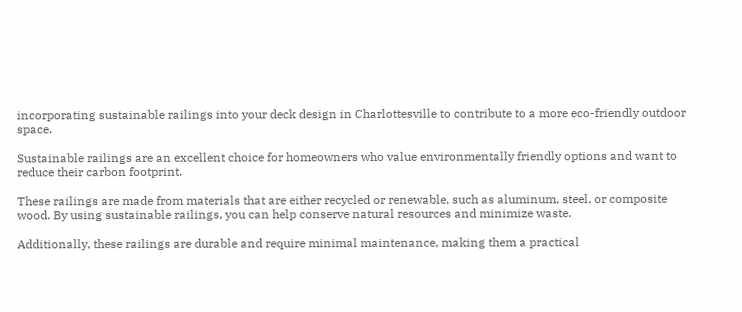incorporating sustainable railings into your deck design in Charlottesville to contribute to a more eco-friendly outdoor space.

Sustainable railings are an excellent choice for homeowners who value environmentally friendly options and want to reduce their carbon footprint.

These railings are made from materials that are either recycled or renewable, such as aluminum, steel, or composite wood. By using sustainable railings, you can help conserve natural resources and minimize waste.

Additionally, these railings are durable and require minimal maintenance, making them a practical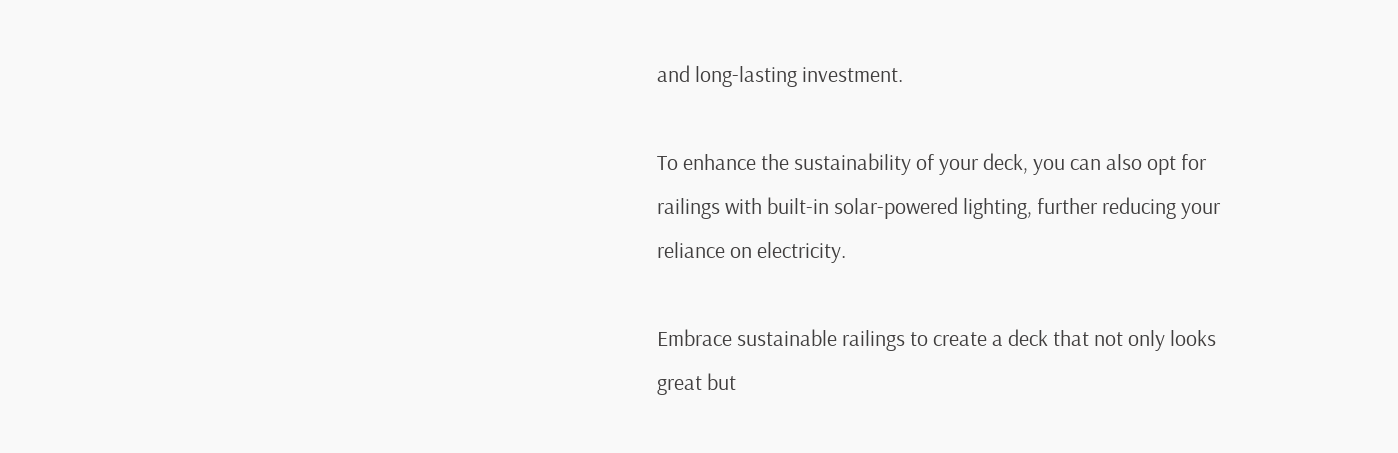and long-lasting investment.

To enhance the sustainability of your deck, you can also opt for railings with built-in solar-powered lighting, further reducing your reliance on electricity.

Embrace sustainable railings to create a deck that not only looks great but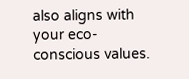also aligns with your eco-conscious values.